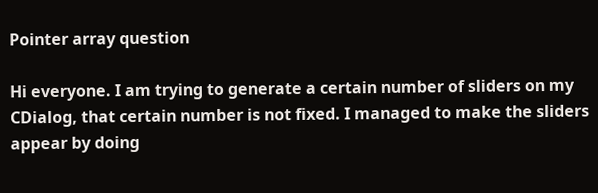Pointer array question

Hi everyone. I am trying to generate a certain number of sliders on my CDialog, that certain number is not fixed. I managed to make the sliders appear by doing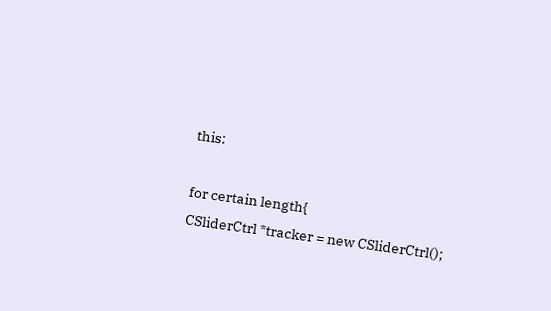this:

for certain length{
CSliderCtrl *tracker = new CSliderCtrl();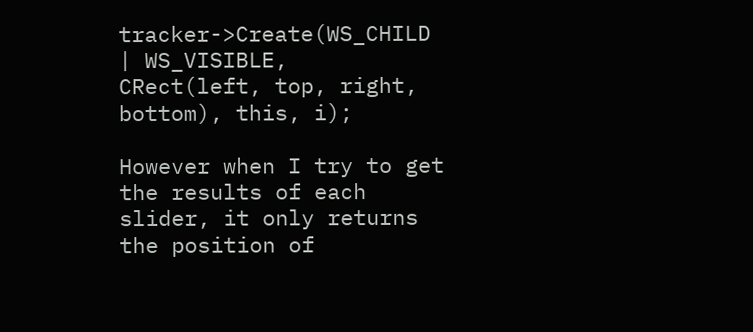tracker->Create(WS_CHILD | WS_VISIBLE,
CRect(left, top, right, bottom), this, i);

However when I try to get the results of each slider, it only returns the position of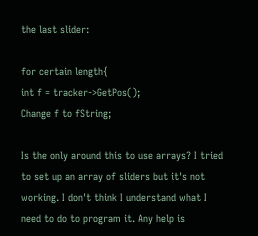the last slider:

for certain length{
int f = tracker->GetPos();
Change f to fString;

Is the only around this to use arrays? I tried to set up an array of sliders but it's not working. I don't think I understand what I need to do to program it. Any help is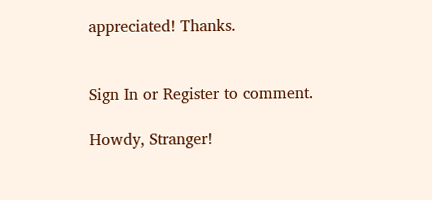appreciated! Thanks.


Sign In or Register to comment.

Howdy, Stranger!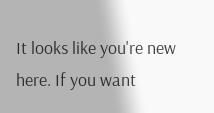It looks like you're new here. If you want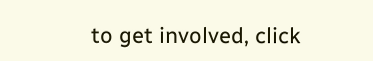to get involved, click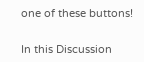one of these buttons!


In this Discussion